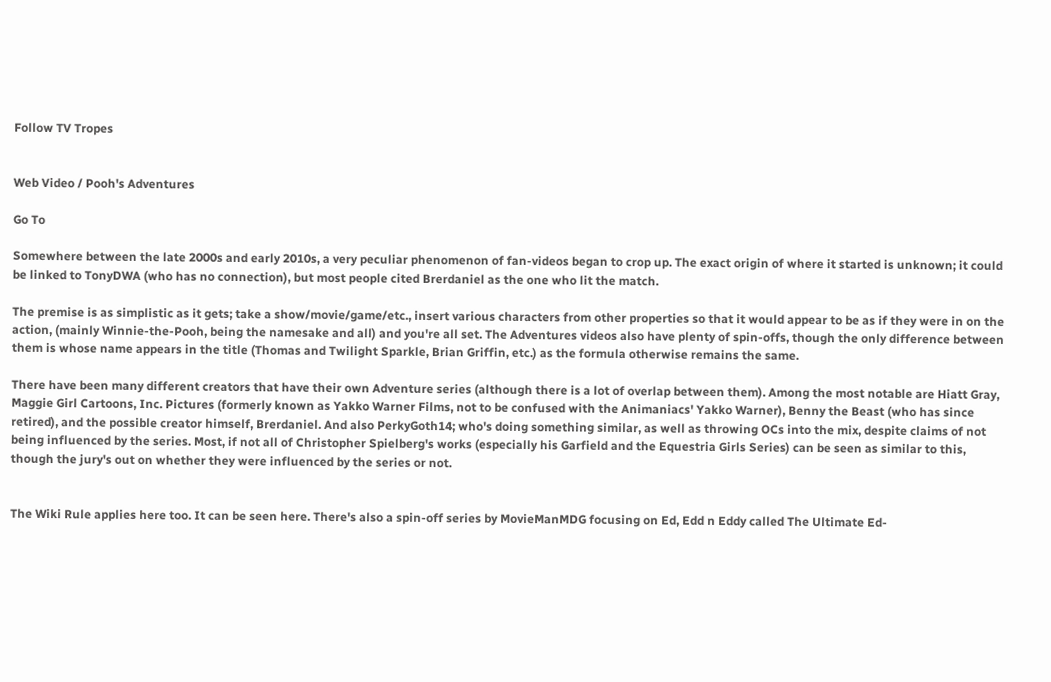Follow TV Tropes


Web Video / Pooh's Adventures

Go To

Somewhere between the late 2000s and early 2010s, a very peculiar phenomenon of fan-videos began to crop up. The exact origin of where it started is unknown; it could be linked to TonyDWA (who has no connection), but most people cited Brerdaniel as the one who lit the match.

The premise is as simplistic as it gets; take a show/movie/game/etc., insert various characters from other properties so that it would appear to be as if they were in on the action, (mainly Winnie-the-Pooh, being the namesake and all) and you're all set. The Adventures videos also have plenty of spin-offs, though the only difference between them is whose name appears in the title (Thomas and Twilight Sparkle, Brian Griffin, etc.) as the formula otherwise remains the same.

There have been many different creators that have their own Adventure series (although there is a lot of overlap between them). Among the most notable are Hiatt Gray, Maggie Girl Cartoons, Inc. Pictures (formerly known as Yakko Warner Films, not to be confused with the Animaniacs' Yakko Warner), Benny the Beast (who has since retired), and the possible creator himself, Brerdaniel. And also PerkyGoth14; who's doing something similar, as well as throwing OCs into the mix, despite claims of not being influenced by the series. Most, if not all of Christopher Spielberg's works (especially his Garfield and the Equestria Girls Series) can be seen as similar to this, though the jury's out on whether they were influenced by the series or not.


The Wiki Rule applies here too. It can be seen here. There's also a spin-off series by MovieManMDG focusing on Ed, Edd n Eddy called The Ultimate Ed-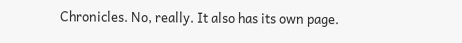Chronicles. No, really. It also has its own page.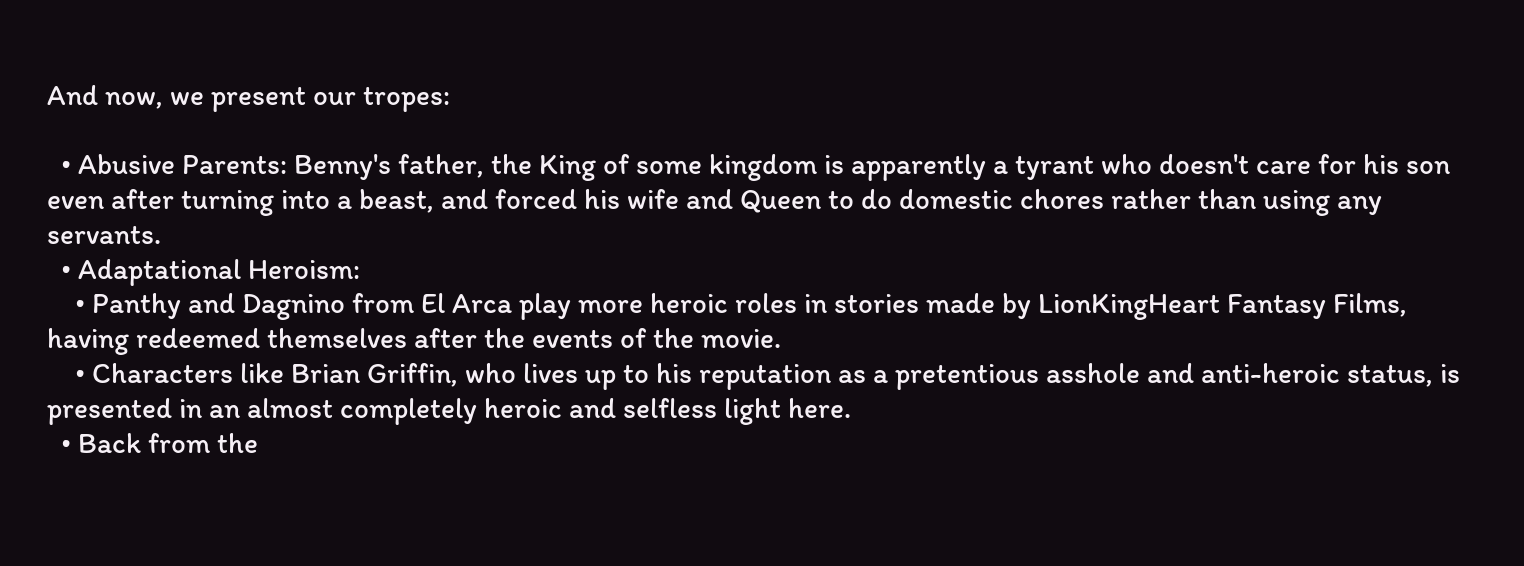And now, we present our tropes:

  • Abusive Parents: Benny's father, the King of some kingdom is apparently a tyrant who doesn't care for his son even after turning into a beast, and forced his wife and Queen to do domestic chores rather than using any servants.
  • Adaptational Heroism:
    • Panthy and Dagnino from El Arca play more heroic roles in stories made by LionKingHeart Fantasy Films, having redeemed themselves after the events of the movie.
    • Characters like Brian Griffin, who lives up to his reputation as a pretentious asshole and anti-heroic status, is presented in an almost completely heroic and selfless light here.
  • Back from the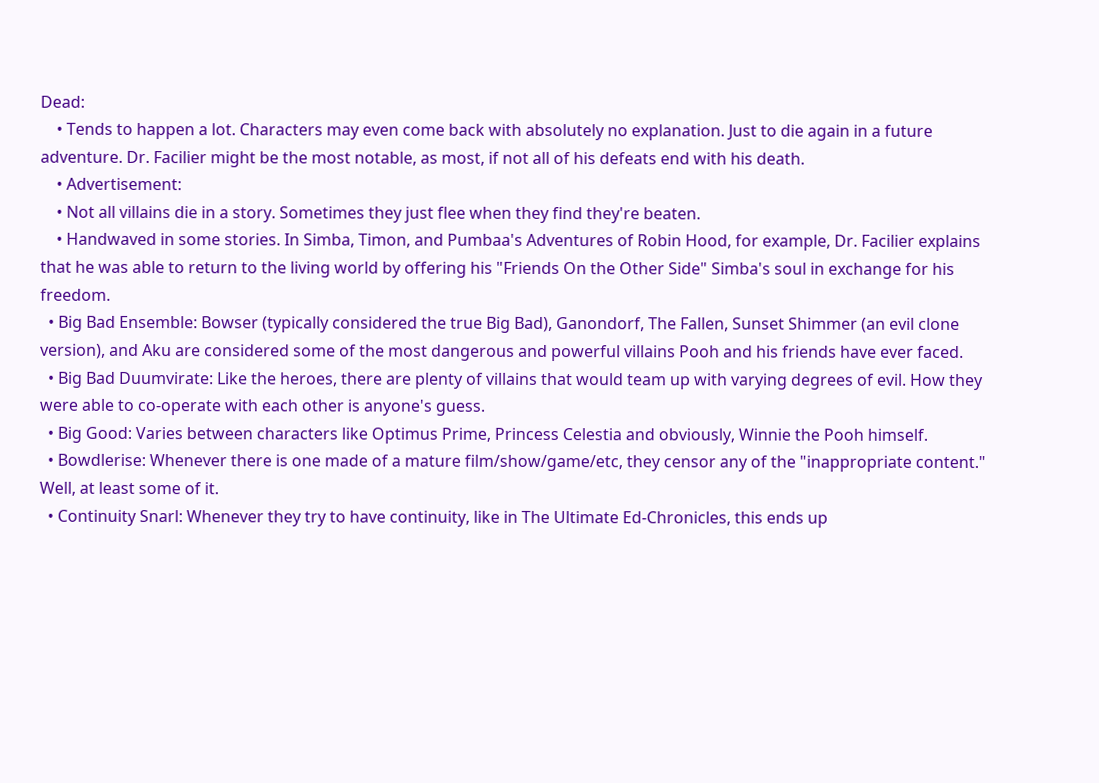Dead:
    • Tends to happen a lot. Characters may even come back with absolutely no explanation. Just to die again in a future adventure. Dr. Facilier might be the most notable, as most, if not all of his defeats end with his death.
    • Advertisement:
    • Not all villains die in a story. Sometimes they just flee when they find they're beaten.
    • Handwaved in some stories. In Simba, Timon, and Pumbaa's Adventures of Robin Hood, for example, Dr. Facilier explains that he was able to return to the living world by offering his "Friends On the Other Side" Simba's soul in exchange for his freedom.
  • Big Bad Ensemble: Bowser (typically considered the true Big Bad), Ganondorf, The Fallen, Sunset Shimmer (an evil clone version), and Aku are considered some of the most dangerous and powerful villains Pooh and his friends have ever faced.
  • Big Bad Duumvirate: Like the heroes, there are plenty of villains that would team up with varying degrees of evil. How they were able to co-operate with each other is anyone's guess.
  • Big Good: Varies between characters like Optimus Prime, Princess Celestia and obviously, Winnie the Pooh himself.
  • Bowdlerise: Whenever there is one made of a mature film/show/game/etc, they censor any of the "inappropriate content." Well, at least some of it.
  • Continuity Snarl: Whenever they try to have continuity, like in The Ultimate Ed-Chronicles, this ends up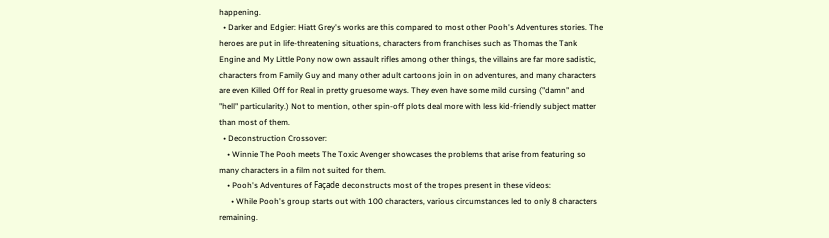happening.
  • Darker and Edgier: Hiatt Grey's works are this compared to most other Pooh's Adventures stories. The heroes are put in life-threatening situations, characters from franchises such as Thomas the Tank Engine and My Little Pony now own assault rifles among other things, the villains are far more sadistic, characters from Family Guy and many other adult cartoons join in on adventures, and many characters are even Killed Off for Real in pretty gruesome ways. They even have some mild cursing ("damn" and "hell" particularity.) Not to mention, other spin-off plots deal more with less kid-friendly subject matter than most of them.
  • Deconstruction Crossover:
    • Winnie The Pooh meets The Toxic Avenger showcases the problems that arise from featuring so many characters in a film not suited for them.
    • Pooh's Adventures of Façade deconstructs most of the tropes present in these videos:
      • While Pooh's group starts out with 100 characters, various circumstances led to only 8 characters remaining.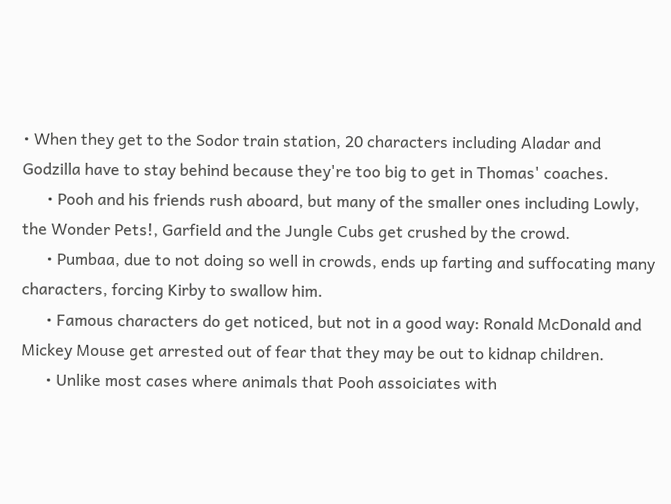• When they get to the Sodor train station, 20 characters including Aladar and Godzilla have to stay behind because they're too big to get in Thomas' coaches.
      • Pooh and his friends rush aboard, but many of the smaller ones including Lowly, the Wonder Pets!, Garfield and the Jungle Cubs get crushed by the crowd.
      • Pumbaa, due to not doing so well in crowds, ends up farting and suffocating many characters, forcing Kirby to swallow him.
      • Famous characters do get noticed, but not in a good way: Ronald McDonald and Mickey Mouse get arrested out of fear that they may be out to kidnap children.
      • Unlike most cases where animals that Pooh assoiciates with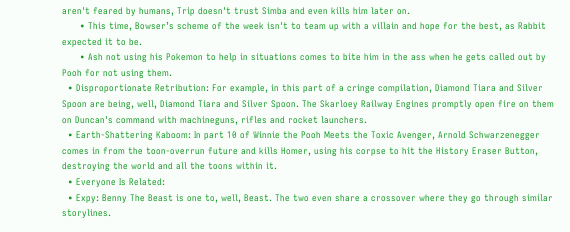aren't feared by humans, Trip doesn't trust Simba and even kills him later on.
      • This time, Bowser’s scheme of the week isn't to team up with a villain and hope for the best, as Rabbit expected it to be.
      • Ash not using his Pokemon to help in situations comes to bite him in the ass when he gets called out by Pooh for not using them.
  • Disproportionate Retribution: For example, in this part of a cringe compilation, Diamond Tiara and Silver Spoon are being, well, Diamond Tiara and Silver Spoon. The Skarloey Railway Engines promptly open fire on them on Duncan's command with machineguns, rifles and rocket launchers.
  • Earth-Shattering Kaboom: In part 10 of Winnie the Pooh Meets the Toxic Avenger, Arnold Schwarzenegger comes in from the toon-overrun future and kills Homer, using his corpse to hit the History Eraser Button, destroying the world and all the toons within it.
  • Everyone Is Related:
  • Expy: Benny The Beast is one to, well, Beast. The two even share a crossover where they go through similar storylines.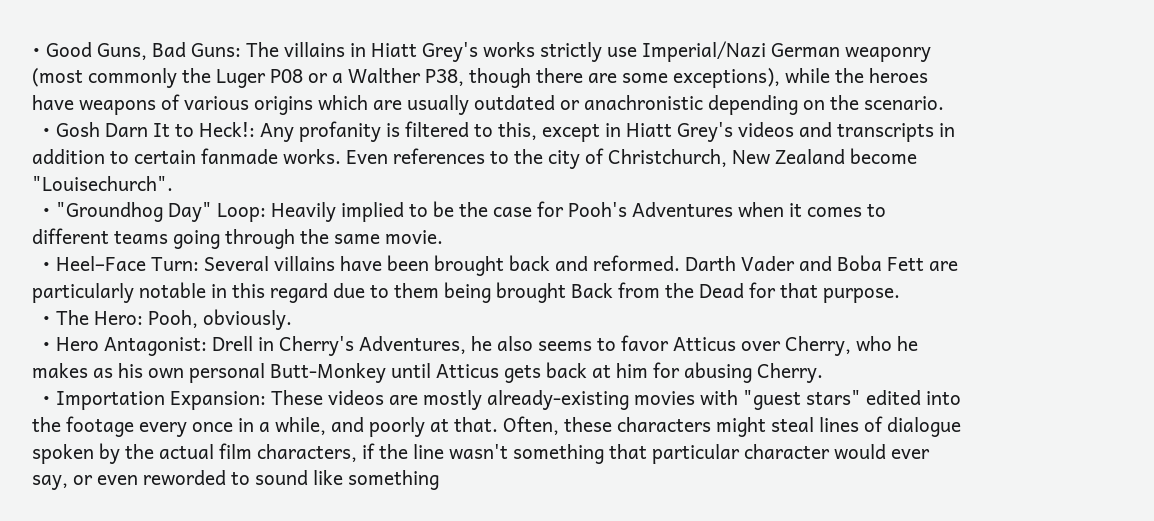• Good Guns, Bad Guns: The villains in Hiatt Grey's works strictly use Imperial/Nazi German weaponry (most commonly the Luger P08 or a Walther P38, though there are some exceptions), while the heroes have weapons of various origins which are usually outdated or anachronistic depending on the scenario.
  • Gosh Darn It to Heck!: Any profanity is filtered to this, except in Hiatt Grey's videos and transcripts in addition to certain fanmade works. Even references to the city of Christchurch, New Zealand become "Louisechurch".
  • "Groundhog Day" Loop: Heavily implied to be the case for Pooh's Adventures when it comes to different teams going through the same movie.
  • Heel–Face Turn: Several villains have been brought back and reformed. Darth Vader and Boba Fett are particularly notable in this regard due to them being brought Back from the Dead for that purpose.
  • The Hero: Pooh, obviously.
  • Hero Antagonist: Drell in Cherry's Adventures, he also seems to favor Atticus over Cherry, who he makes as his own personal Butt-Monkey until Atticus gets back at him for abusing Cherry.
  • Importation Expansion: These videos are mostly already-existing movies with "guest stars" edited into the footage every once in a while, and poorly at that. Often, these characters might steal lines of dialogue spoken by the actual film characters, if the line wasn't something that particular character would ever say, or even reworded to sound like something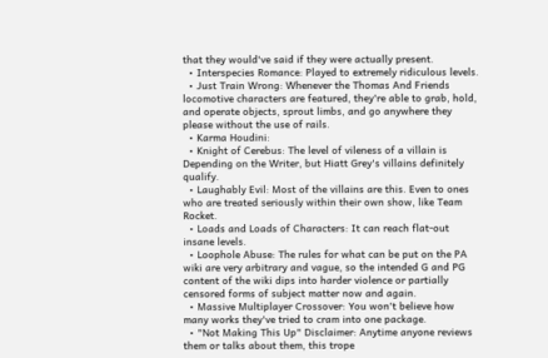that they would've said if they were actually present.
  • Interspecies Romance: Played to extremely ridiculous levels.
  • Just Train Wrong: Whenever the Thomas And Friends locomotive characters are featured, they're able to grab, hold, and operate objects, sprout limbs, and go anywhere they please without the use of rails.
  • Karma Houdini:
  • Knight of Cerebus: The level of vileness of a villain is Depending on the Writer, but Hiatt Grey's villains definitely qualify.
  • Laughably Evil: Most of the villains are this. Even to ones who are treated seriously within their own show, like Team Rocket.
  • Loads and Loads of Characters: It can reach flat-out insane levels.
  • Loophole Abuse: The rules for what can be put on the PA wiki are very arbitrary and vague, so the intended G and PG content of the wiki dips into harder violence or partially censored forms of subject matter now and again.
  • Massive Multiplayer Crossover: You won't believe how many works they've tried to cram into one package.
  • "Not Making This Up" Disclaimer: Anytime anyone reviews them or talks about them, this trope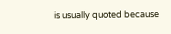is usually quoted because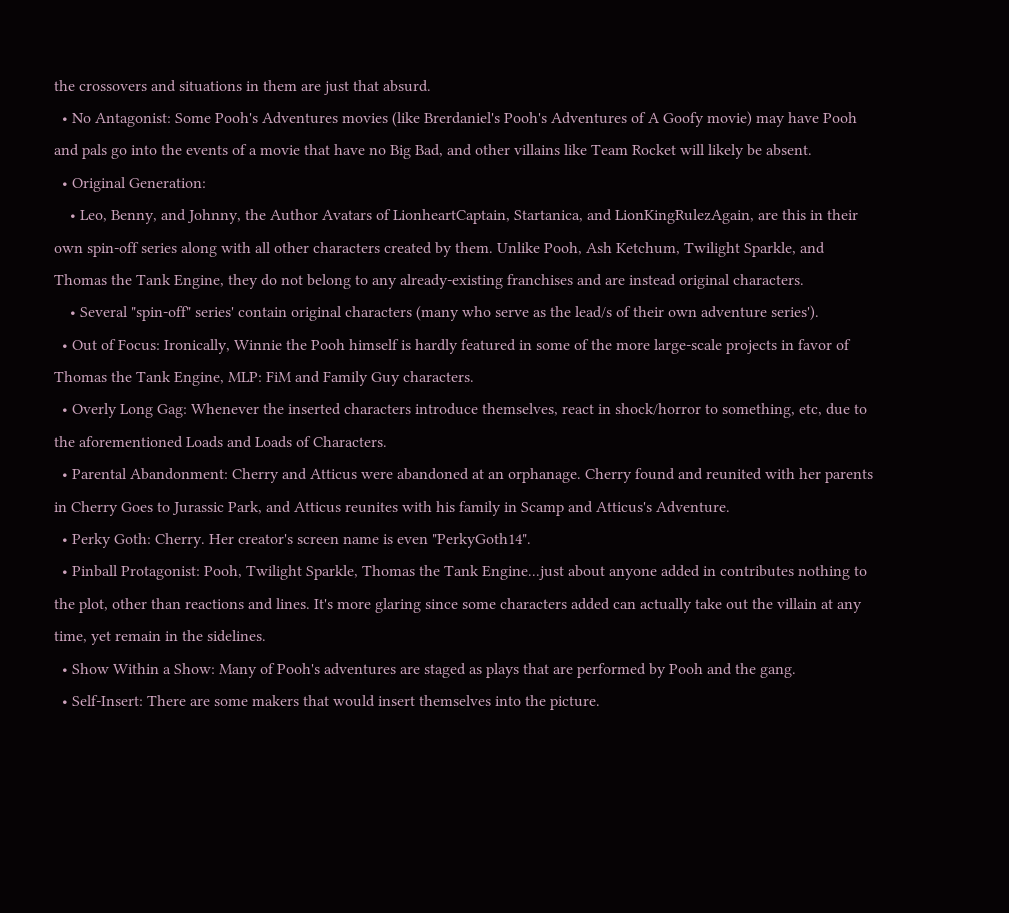the crossovers and situations in them are just that absurd.
  • No Antagonist: Some Pooh's Adventures movies (like Brerdaniel's Pooh's Adventures of A Goofy movie) may have Pooh and pals go into the events of a movie that have no Big Bad, and other villains like Team Rocket will likely be absent.
  • Original Generation:
    • Leo, Benny, and Johnny, the Author Avatars of LionheartCaptain, Startanica, and LionKingRulezAgain, are this in their own spin-off series along with all other characters created by them. Unlike Pooh, Ash Ketchum, Twilight Sparkle, and Thomas the Tank Engine, they do not belong to any already-existing franchises and are instead original characters.
    • Several "spin-off" series' contain original characters (many who serve as the lead/s of their own adventure series').
  • Out of Focus: Ironically, Winnie the Pooh himself is hardly featured in some of the more large-scale projects in favor of Thomas the Tank Engine, MLP: FiM and Family Guy characters.
  • Overly Long Gag: Whenever the inserted characters introduce themselves, react in shock/horror to something, etc, due to the aforementioned Loads and Loads of Characters.
  • Parental Abandonment: Cherry and Atticus were abandoned at an orphanage. Cherry found and reunited with her parents in Cherry Goes to Jurassic Park, and Atticus reunites with his family in Scamp and Atticus's Adventure.
  • Perky Goth: Cherry. Her creator's screen name is even "PerkyGoth14".
  • Pinball Protagonist: Pooh, Twilight Sparkle, Thomas the Tank Engine...just about anyone added in contributes nothing to the plot, other than reactions and lines. It's more glaring since some characters added can actually take out the villain at any time, yet remain in the sidelines.
  • Show Within a Show: Many of Pooh's adventures are staged as plays that are performed by Pooh and the gang.
  • Self-Insert: There are some makers that would insert themselves into the picture.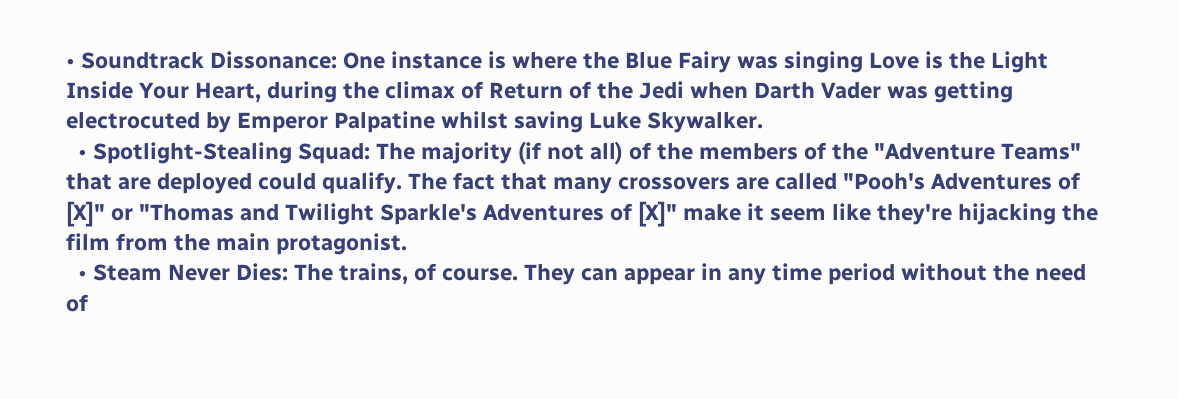• Soundtrack Dissonance: One instance is where the Blue Fairy was singing Love is the Light Inside Your Heart, during the climax of Return of the Jedi when Darth Vader was getting electrocuted by Emperor Palpatine whilst saving Luke Skywalker.
  • Spotlight-Stealing Squad: The majority (if not all) of the members of the "Adventure Teams" that are deployed could qualify. The fact that many crossovers are called "Pooh's Adventures of [X]" or "Thomas and Twilight Sparkle's Adventures of [X]" make it seem like they're hijacking the film from the main protagonist.
  • Steam Never Dies: The trains, of course. They can appear in any time period without the need of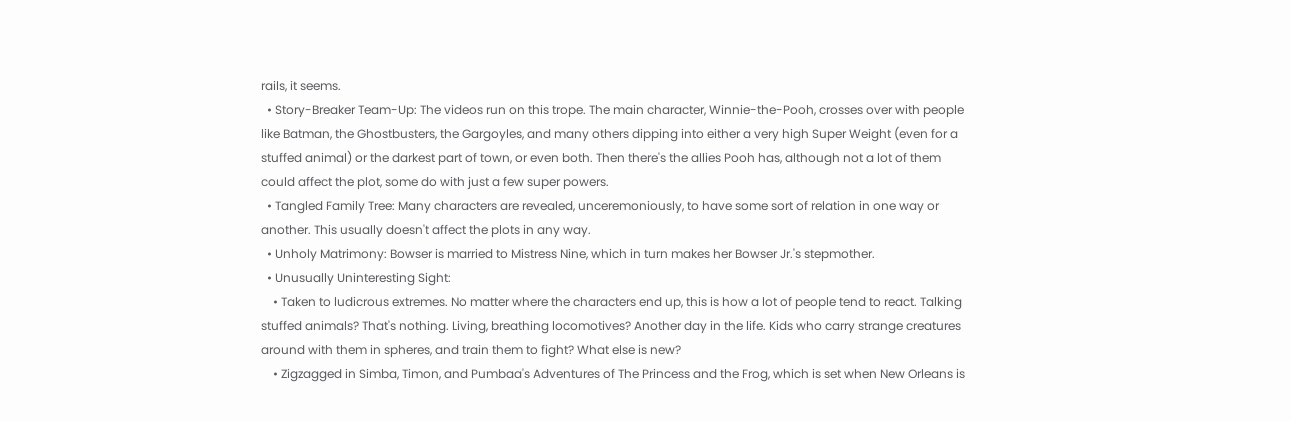rails, it seems.
  • Story-Breaker Team-Up: The videos run on this trope. The main character, Winnie-the-Pooh, crosses over with people like Batman, the Ghostbusters, the Gargoyles, and many others dipping into either a very high Super Weight (even for a stuffed animal) or the darkest part of town, or even both. Then there's the allies Pooh has, although not a lot of them could affect the plot, some do with just a few super powers.
  • Tangled Family Tree: Many characters are revealed, unceremoniously, to have some sort of relation in one way or another. This usually doesn't affect the plots in any way.
  • Unholy Matrimony: Bowser is married to Mistress Nine, which in turn makes her Bowser Jr.'s stepmother.
  • Unusually Uninteresting Sight:
    • Taken to ludicrous extremes. No matter where the characters end up, this is how a lot of people tend to react. Talking stuffed animals? That's nothing. Living, breathing locomotives? Another day in the life. Kids who carry strange creatures around with them in spheres, and train them to fight? What else is new?
    • Zigzagged in Simba, Timon, and Pumbaa's Adventures of The Princess and the Frog, which is set when New Orleans is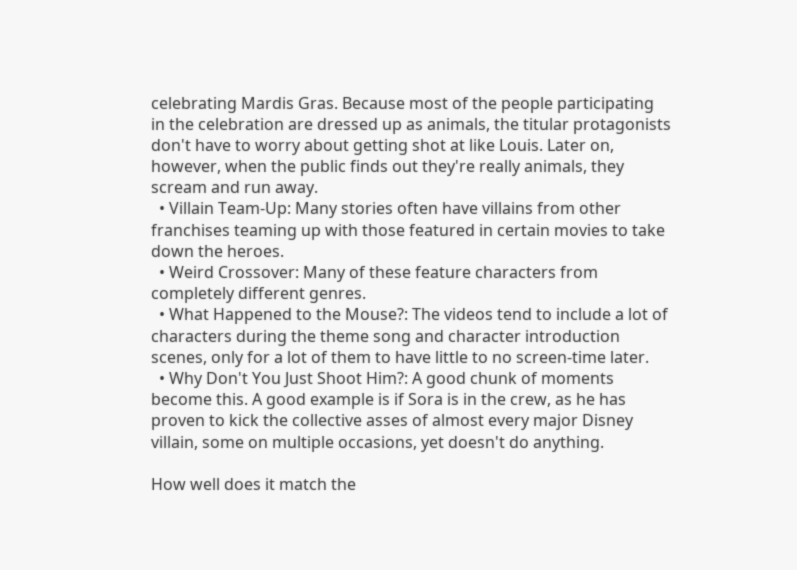celebrating Mardis Gras. Because most of the people participating in the celebration are dressed up as animals, the titular protagonists don't have to worry about getting shot at like Louis. Later on, however, when the public finds out they're really animals, they scream and run away.
  • Villain Team-Up: Many stories often have villains from other franchises teaming up with those featured in certain movies to take down the heroes.
  • Weird Crossover: Many of these feature characters from completely different genres.
  • What Happened to the Mouse?: The videos tend to include a lot of characters during the theme song and character introduction scenes, only for a lot of them to have little to no screen-time later.
  • Why Don't You Just Shoot Him?: A good chunk of moments become this. A good example is if Sora is in the crew, as he has proven to kick the collective asses of almost every major Disney villain, some on multiple occasions, yet doesn't do anything.

How well does it match the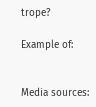trope?

Example of:


Media sources: